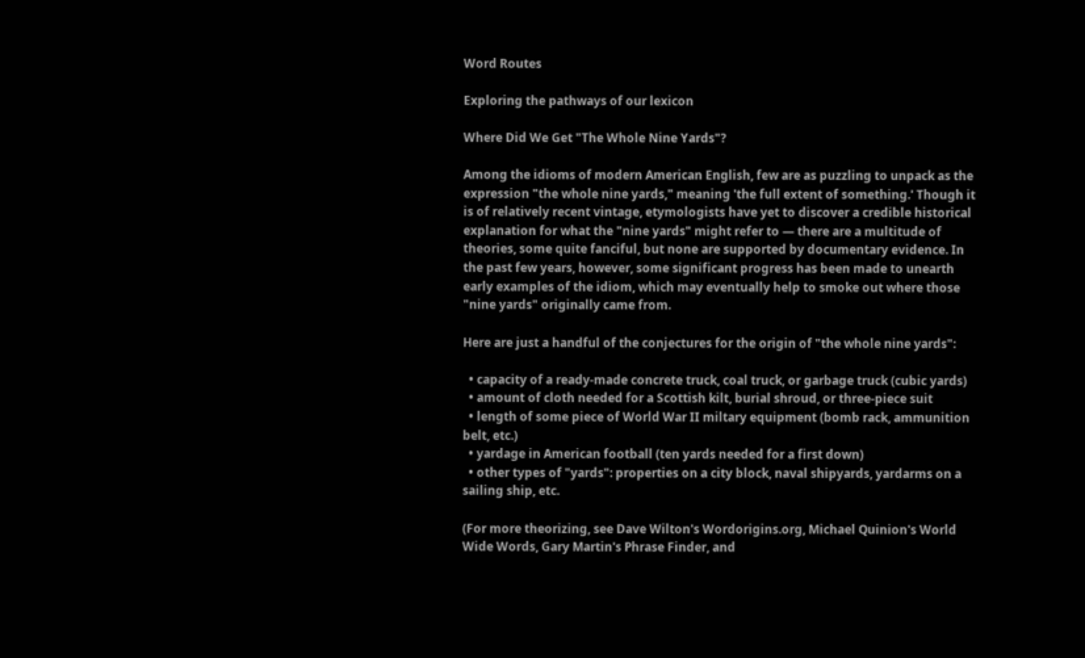Word Routes

Exploring the pathways of our lexicon

Where Did We Get "The Whole Nine Yards"?

Among the idioms of modern American English, few are as puzzling to unpack as the expression "the whole nine yards," meaning 'the full extent of something.' Though it is of relatively recent vintage, etymologists have yet to discover a credible historical explanation for what the "nine yards" might refer to — there are a multitude of theories, some quite fanciful, but none are supported by documentary evidence. In the past few years, however, some significant progress has been made to unearth early examples of the idiom, which may eventually help to smoke out where those "nine yards" originally came from.

Here are just a handful of the conjectures for the origin of "the whole nine yards":

  • capacity of a ready-made concrete truck, coal truck, or garbage truck (cubic yards)
  • amount of cloth needed for a Scottish kilt, burial shroud, or three-piece suit
  • length of some piece of World War II miltary equipment (bomb rack, ammunition belt, etc.)
  • yardage in American football (ten yards needed for a first down)
  • other types of "yards": properties on a city block, naval shipyards, yardarms on a sailing ship, etc.

(For more theorizing, see Dave Wilton's Wordorigins.org, Michael Quinion's World Wide Words, Gary Martin's Phrase Finder, and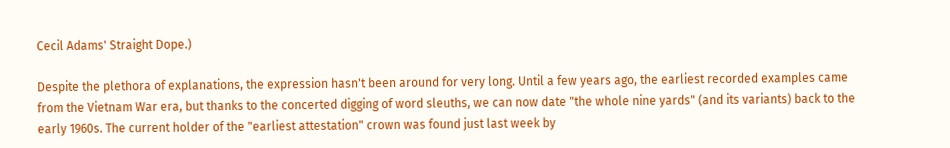Cecil Adams' Straight Dope.)

Despite the plethora of explanations, the expression hasn't been around for very long. Until a few years ago, the earliest recorded examples came from the Vietnam War era, but thanks to the concerted digging of word sleuths, we can now date "the whole nine yards" (and its variants) back to the early 1960s. The current holder of the "earliest attestation" crown was found just last week by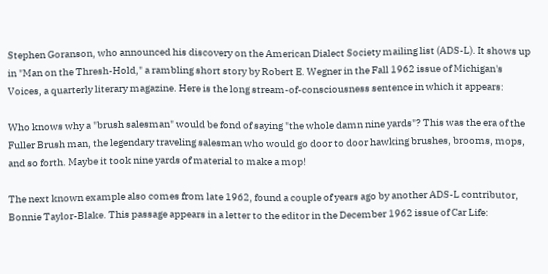Stephen Goranson, who announced his discovery on the American Dialect Society mailing list (ADS-L). It shows up in "Man on the Thresh-Hold," a rambling short story by Robert E. Wegner in the Fall 1962 issue of Michigan's Voices, a quarterly literary magazine. Here is the long stream-of-consciousness sentence in which it appears:

Who knows why a "brush salesman" would be fond of saying "the whole damn nine yards"? This was the era of the Fuller Brush man, the legendary traveling salesman who would go door to door hawking brushes, brooms, mops, and so forth. Maybe it took nine yards of material to make a mop!

The next known example also comes from late 1962, found a couple of years ago by another ADS-L contributor, Bonnie Taylor-Blake. This passage appears in a letter to the editor in the December 1962 issue of Car Life: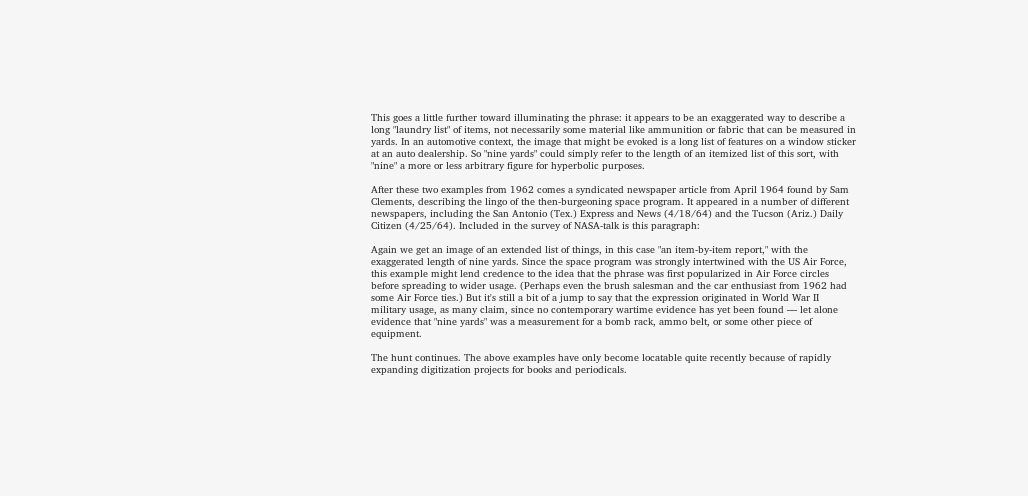This goes a little further toward illuminating the phrase: it appears to be an exaggerated way to describe a long "laundry list" of items, not necessarily some material like ammunition or fabric that can be measured in yards. In an automotive context, the image that might be evoked is a long list of features on a window sticker at an auto dealership. So "nine yards" could simply refer to the length of an itemized list of this sort, with "nine" a more or less arbitrary figure for hyperbolic purposes.

After these two examples from 1962 comes a syndicated newspaper article from April 1964 found by Sam Clements, describing the lingo of the then-burgeoning space program. It appeared in a number of different newspapers, including the San Antonio (Tex.) Express and News (4/18/64) and the Tucson (Ariz.) Daily Citizen (4/25/64). Included in the survey of NASA-talk is this paragraph:

Again we get an image of an extended list of things, in this case "an item-by-item report," with the exaggerated length of nine yards. Since the space program was strongly intertwined with the US Air Force, this example might lend credence to the idea that the phrase was first popularized in Air Force circles before spreading to wider usage. (Perhaps even the brush salesman and the car enthusiast from 1962 had some Air Force ties.) But it's still a bit of a jump to say that the expression originated in World War II military usage, as many claim, since no contemporary wartime evidence has yet been found — let alone evidence that "nine yards" was a measurement for a bomb rack, ammo belt, or some other piece of equipment.

The hunt continues. The above examples have only become locatable quite recently because of rapidly expanding digitization projects for books and periodicals.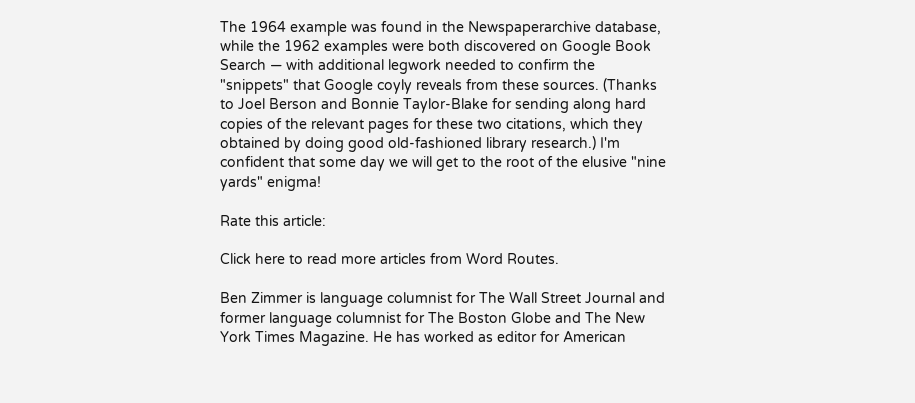The 1964 example was found in the Newspaperarchive database, while the 1962 examples were both discovered on Google Book Search — with additional legwork needed to confirm the "snippets" that Google coyly reveals from these sources. (Thanks to Joel Berson and Bonnie Taylor-Blake for sending along hard copies of the relevant pages for these two citations, which they obtained by doing good old-fashioned library research.) I'm confident that some day we will get to the root of the elusive "nine yards" enigma!

Rate this article:

Click here to read more articles from Word Routes.

Ben Zimmer is language columnist for The Wall Street Journal and former language columnist for The Boston Globe and The New York Times Magazine. He has worked as editor for American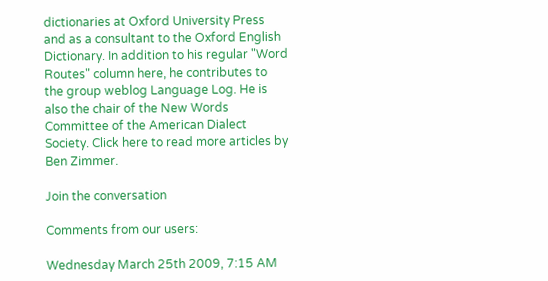dictionaries at Oxford University Press and as a consultant to the Oxford English Dictionary. In addition to his regular "Word Routes" column here, he contributes to the group weblog Language Log. He is also the chair of the New Words Committee of the American Dialect Society. Click here to read more articles by Ben Zimmer.

Join the conversation

Comments from our users:

Wednesday March 25th 2009, 7:15 AM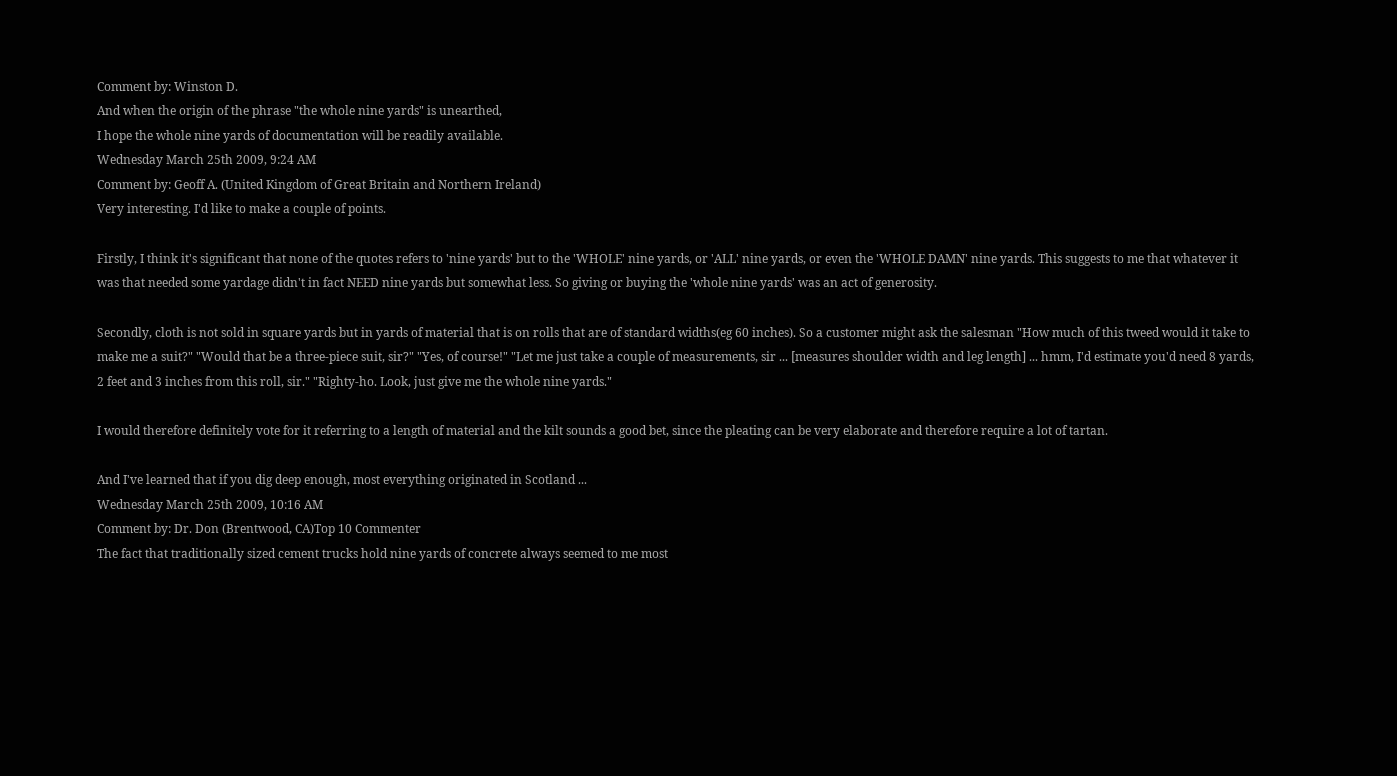Comment by: Winston D.
And when the origin of the phrase "the whole nine yards" is unearthed,
I hope the whole nine yards of documentation will be readily available.
Wednesday March 25th 2009, 9:24 AM
Comment by: Geoff A. (United Kingdom of Great Britain and Northern Ireland)
Very interesting. I'd like to make a couple of points.

Firstly, I think it's significant that none of the quotes refers to 'nine yards' but to the 'WHOLE' nine yards, or 'ALL' nine yards, or even the 'WHOLE DAMN' nine yards. This suggests to me that whatever it was that needed some yardage didn't in fact NEED nine yards but somewhat less. So giving or buying the 'whole nine yards' was an act of generosity.

Secondly, cloth is not sold in square yards but in yards of material that is on rolls that are of standard widths(eg 60 inches). So a customer might ask the salesman "How much of this tweed would it take to make me a suit?" "Would that be a three-piece suit, sir?" "Yes, of course!" "Let me just take a couple of measurements, sir ... [measures shoulder width and leg length] ... hmm, I'd estimate you'd need 8 yards, 2 feet and 3 inches from this roll, sir." "Righty-ho. Look, just give me the whole nine yards."

I would therefore definitely vote for it referring to a length of material and the kilt sounds a good bet, since the pleating can be very elaborate and therefore require a lot of tartan.

And I've learned that if you dig deep enough, most everything originated in Scotland ...
Wednesday March 25th 2009, 10:16 AM
Comment by: Dr. Don (Brentwood, CA)Top 10 Commenter
The fact that traditionally sized cement trucks hold nine yards of concrete always seemed to me most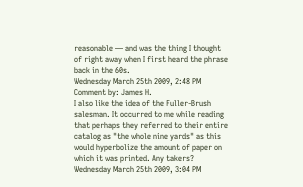reasonable — and was the thing I thought of right away when I first heard the phrase back in the 60s.
Wednesday March 25th 2009, 2:48 PM
Comment by: James H.
I also like the idea of the Fuller-Brush salesman. It occurred to me while reading that perhaps they referred to their entire catalog as "the whole nine yards" as this would hyperbolize the amount of paper on which it was printed. Any takers?
Wednesday March 25th 2009, 3:04 PM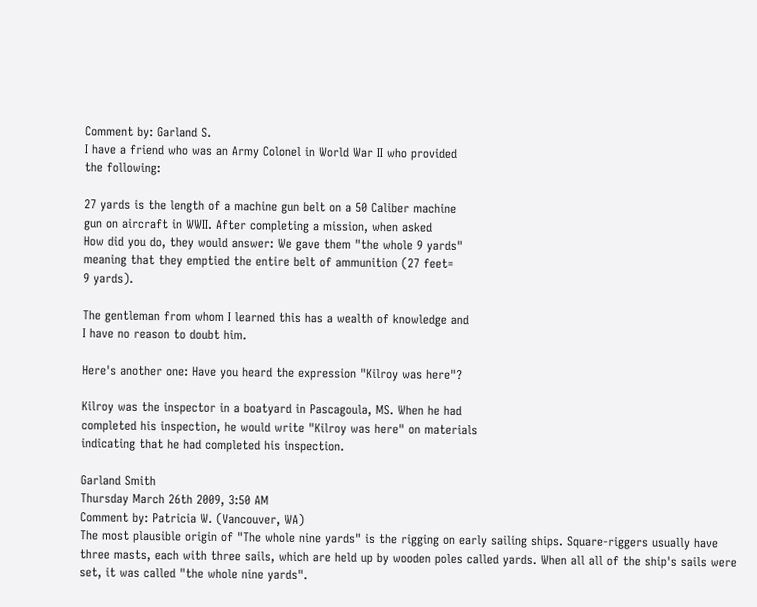Comment by: Garland S.
I have a friend who was an Army Colonel in World War II who provided
the following:

27 yards is the length of a machine gun belt on a 50 Caliber machine
gun on aircraft in WWII. After completing a mission, when asked
How did you do, they would answer: We gave them "the whole 9 yards"
meaning that they emptied the entire belt of ammunition (27 feet=
9 yards).

The gentleman from whom I learned this has a wealth of knowledge and
I have no reason to doubt him.

Here's another one: Have you heard the expression "Kilroy was here"?

Kilroy was the inspector in a boatyard in Pascagoula, MS. When he had
completed his inspection, he would write "Kilroy was here" on materials
indicating that he had completed his inspection.

Garland Smith
Thursday March 26th 2009, 3:50 AM
Comment by: Patricia W. (Vancouver, WA)
The most plausible origin of "The whole nine yards" is the rigging on early sailing ships. Square-riggers usually have three masts, each with three sails, which are held up by wooden poles called yards. When all all of the ship's sails were set, it was called "the whole nine yards".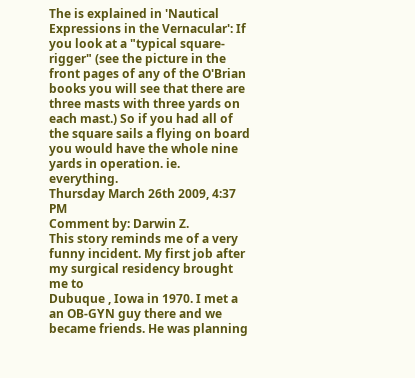The is explained in 'Nautical Expressions in the Vernacular': If you look at a "typical square-rigger" (see the picture in the front pages of any of the O'Brian books you will see that there are three masts with three yards on each mast.) So if you had all of the square sails a flying on board you would have the whole nine yards in operation. ie. everything.
Thursday March 26th 2009, 4:37 PM
Comment by: Darwin Z.
This story reminds me of a very funny incident. My first job after my surgical residency brought me to
Dubuque , Iowa in 1970. I met a an OB-GYN guy there and we became friends. He was planning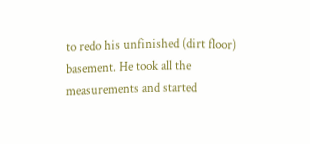to redo his unfinished (dirt floor) basement. He took all the measurements and started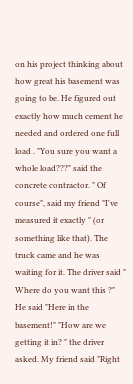on his project thinking about how great his basement was going to be. He figured out exactly how much cement he needed and ordered one full load . "You sure you want a whole load???" said the concrete contractor. " Of course", said my friend "I've measured it exactly " (or something like that). The truck came and he was waiting for it. The driver said " Where do you want this ?" He said "Here in the basement!" "How are we getting it in? " the driver asked. My friend said "Right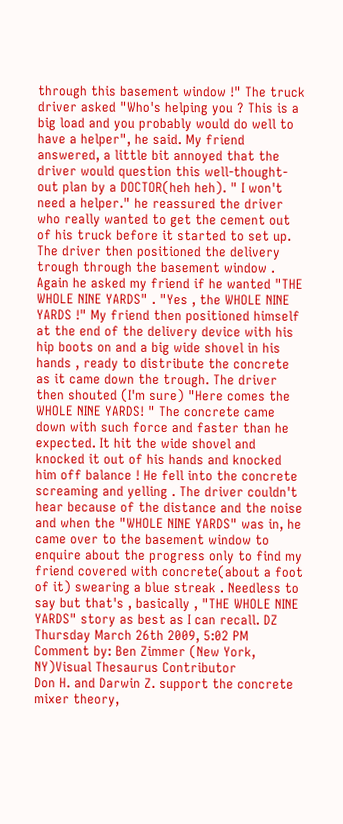through this basement window !" The truck driver asked "Who's helping you ? This is a big load and you probably would do well to have a helper", he said. My friend answered, a little bit annoyed that the driver would question this well-thought-out plan by a DOCTOR(heh heh). " I won't need a helper." he reassured the driver who really wanted to get the cement out of his truck before it started to set up. The driver then positioned the delivery trough through the basement window . Again he asked my friend if he wanted "THE WHOLE NINE YARDS" . "Yes , the WHOLE NINE YARDS !" My friend then positioned himself at the end of the delivery device with his hip boots on and a big wide shovel in his hands , ready to distribute the concrete as it came down the trough. The driver then shouted (I'm sure) "Here comes the WHOLE NINE YARDS! " The concrete came down with such force and faster than he expected. It hit the wide shovel and knocked it out of his hands and knocked him off balance ! He fell into the concrete screaming and yelling . The driver couldn't hear because of the distance and the noise and when the "WHOLE NINE YARDS" was in, he came over to the basement window to enquire about the progress only to find my friend covered with concrete(about a foot of it) swearing a blue streak . Needless to say but that's , basically , "THE WHOLE NINE YARDS" story as best as I can recall. DZ
Thursday March 26th 2009, 5:02 PM
Comment by: Ben Zimmer (New York, NY)Visual Thesaurus Contributor
Don H. and Darwin Z. support the concrete mixer theory,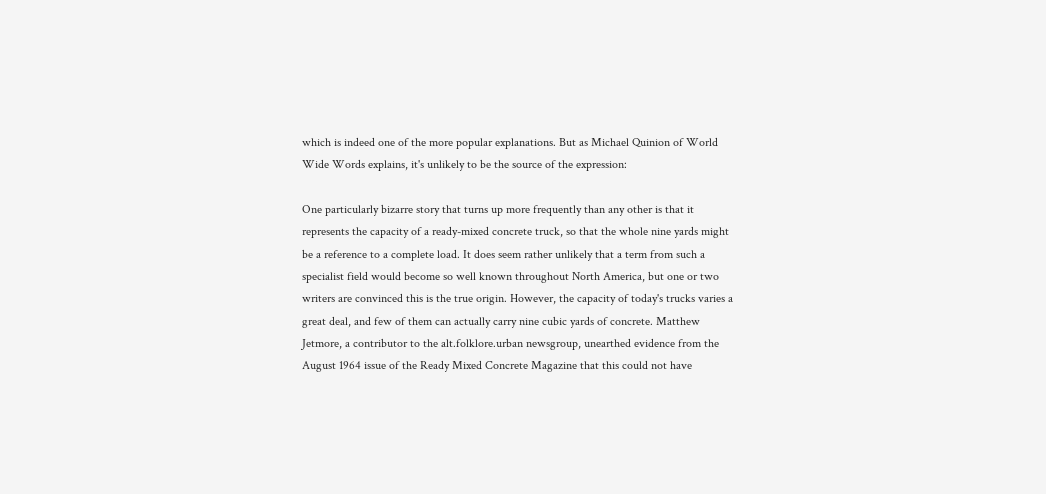which is indeed one of the more popular explanations. But as Michael Quinion of World Wide Words explains, it's unlikely to be the source of the expression:

One particularly bizarre story that turns up more frequently than any other is that it represents the capacity of a ready-mixed concrete truck, so that the whole nine yards might be a reference to a complete load. It does seem rather unlikely that a term from such a specialist field would become so well known throughout North America, but one or two writers are convinced this is the true origin. However, the capacity of today's trucks varies a great deal, and few of them can actually carry nine cubic yards of concrete. Matthew Jetmore, a contributor to the alt.folklore.urban newsgroup, unearthed evidence from the August 1964 issue of the Ready Mixed Concrete Magazine that this could not have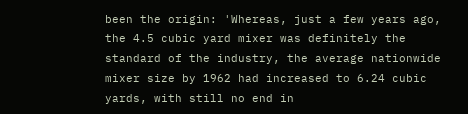been the origin: 'Whereas, just a few years ago, the 4.5 cubic yard mixer was definitely the standard of the industry, the average nationwide mixer size by 1962 had increased to 6.24 cubic yards, with still no end in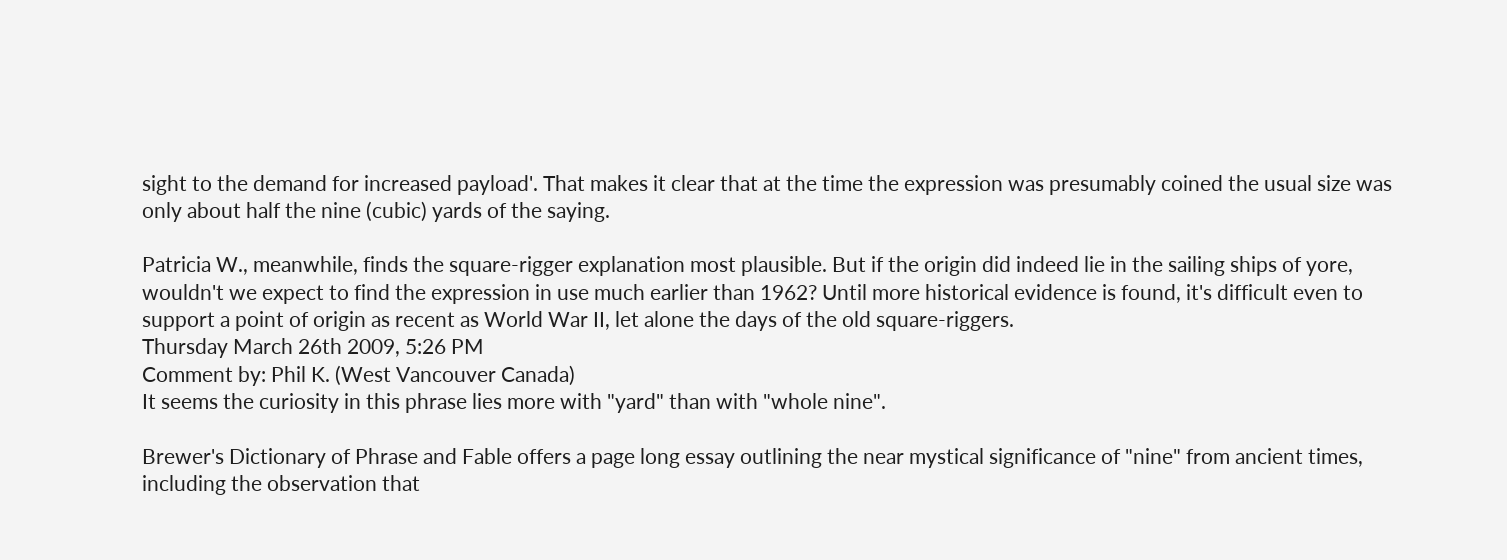sight to the demand for increased payload'. That makes it clear that at the time the expression was presumably coined the usual size was only about half the nine (cubic) yards of the saying.

Patricia W., meanwhile, finds the square-rigger explanation most plausible. But if the origin did indeed lie in the sailing ships of yore, wouldn't we expect to find the expression in use much earlier than 1962? Until more historical evidence is found, it's difficult even to support a point of origin as recent as World War II, let alone the days of the old square-riggers.
Thursday March 26th 2009, 5:26 PM
Comment by: Phil K. (West Vancouver Canada)
It seems the curiosity in this phrase lies more with "yard" than with "whole nine".

Brewer's Dictionary of Phrase and Fable offers a page long essay outlining the near mystical significance of "nine" from ancient times, including the observation that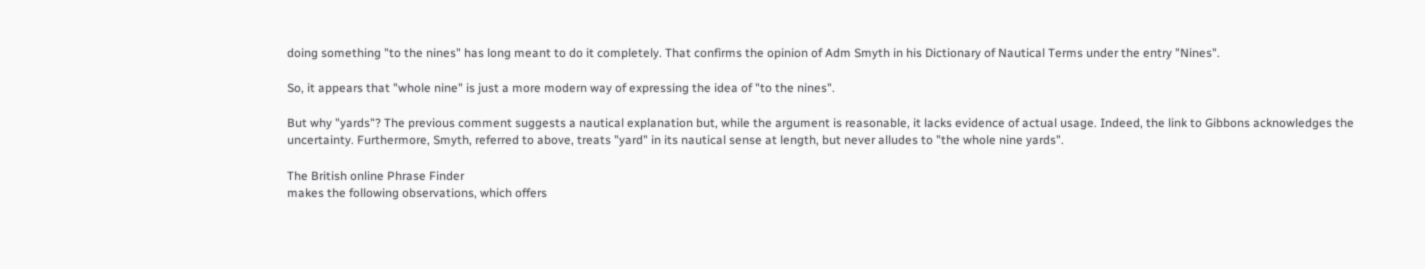doing something "to the nines" has long meant to do it completely. That confirms the opinion of Adm Smyth in his Dictionary of Nautical Terms under the entry "Nines".

So, it appears that "whole nine" is just a more modern way of expressing the idea of "to the nines".

But why "yards"? The previous comment suggests a nautical explanation but, while the argument is reasonable, it lacks evidence of actual usage. Indeed, the link to Gibbons acknowledges the uncertainty. Furthermore, Smyth, referred to above, treats "yard" in its nautical sense at length, but never alludes to "the whole nine yards".

The British online Phrase Finder
makes the following observations, which offers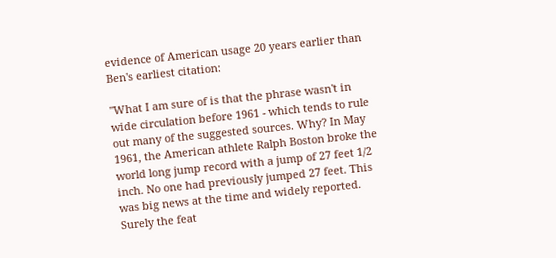evidence of American usage 20 years earlier than Ben's earliest citation:

"What I am sure of is that the phrase wasn't in wide circulation before 1961 - which tends to rule out many of the suggested sources. Why? In May 1961, the American athlete Ralph Boston broke the world long jump record with a jump of 27 feet 1/2 inch. No one had previously jumped 27 feet. This was big news at the time and widely reported. Surely the feat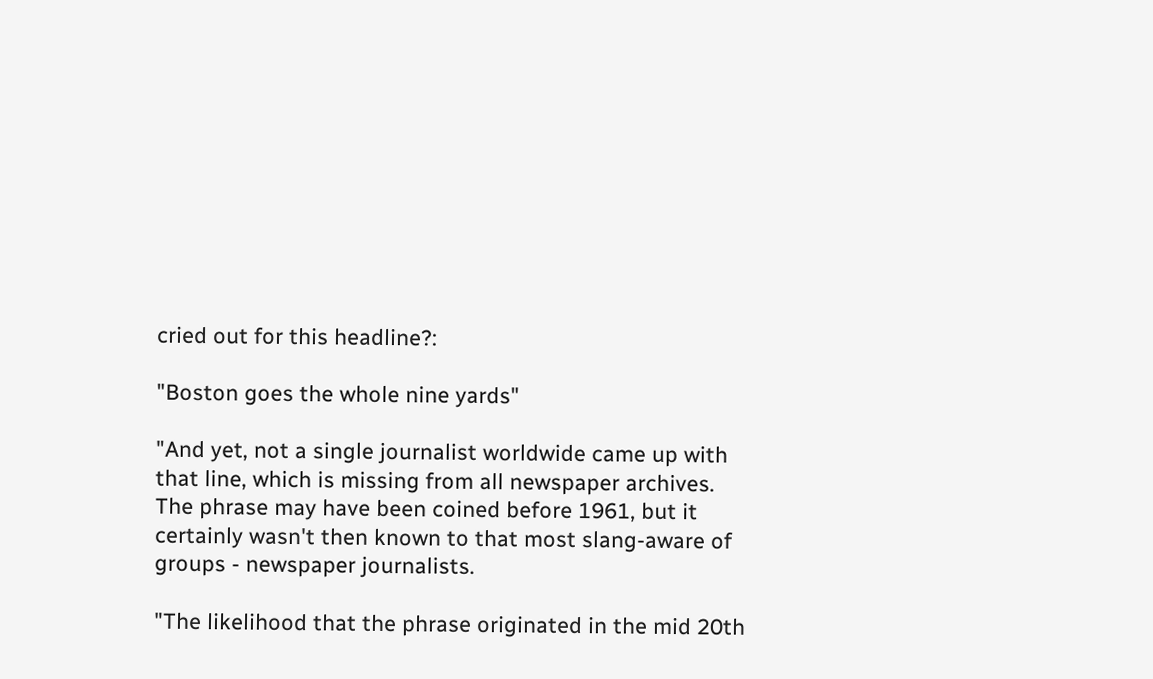cried out for this headline?:

"Boston goes the whole nine yards"

"And yet, not a single journalist worldwide came up with that line, which is missing from all newspaper archives. The phrase may have been coined before 1961, but it certainly wasn't then known to that most slang-aware of groups - newspaper journalists.

"The likelihood that the phrase originated in the mid 20th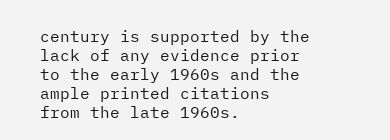century is supported by the lack of any evidence prior to the early 1960s and the ample printed citations from the late 1960s.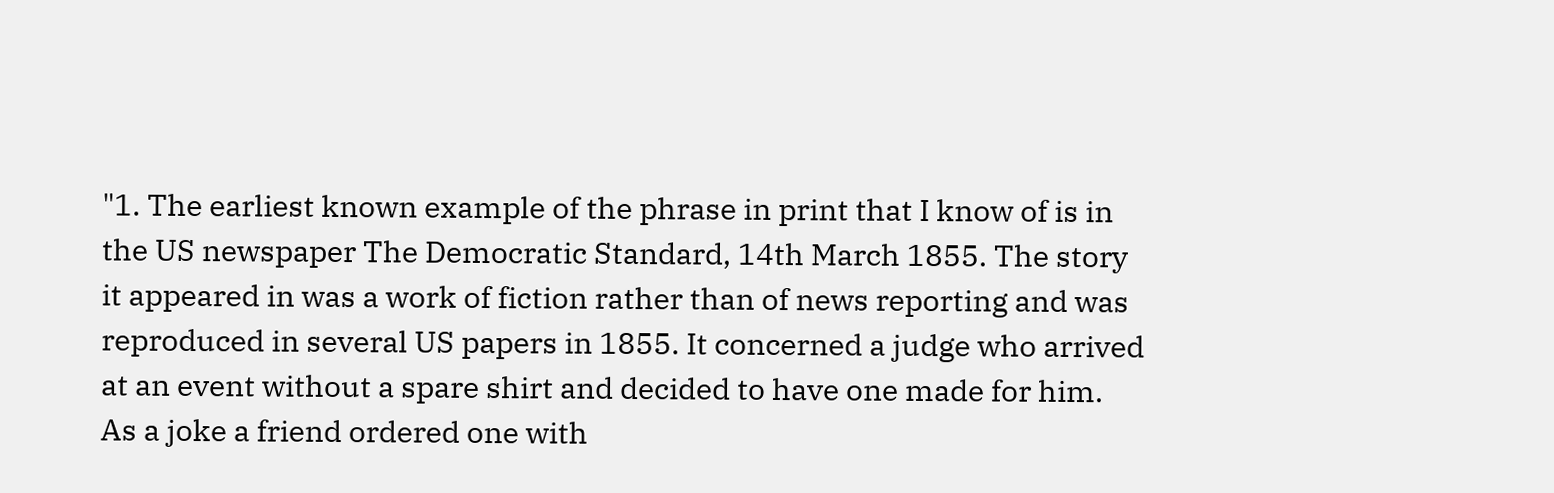"1. The earliest known example of the phrase in print that I know of is in the US newspaper The Democratic Standard, 14th March 1855. The story it appeared in was a work of fiction rather than of news reporting and was reproduced in several US papers in 1855. It concerned a judge who arrived at an event without a spare shirt and decided to have one made for him. As a joke a friend ordered one with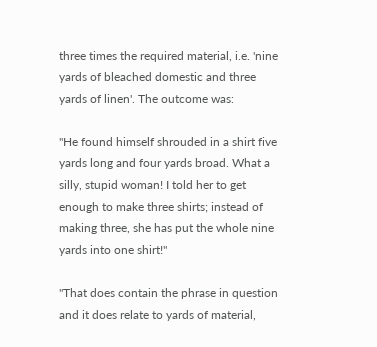three times the required material, i.e. 'nine yards of bleached domestic and three yards of linen'. The outcome was:

"He found himself shrouded in a shirt five yards long and four yards broad. What a silly, stupid woman! I told her to get enough to make three shirts; instead of making three, she has put the whole nine yards into one shirt!"

"That does contain the phrase in question and it does relate to yards of material,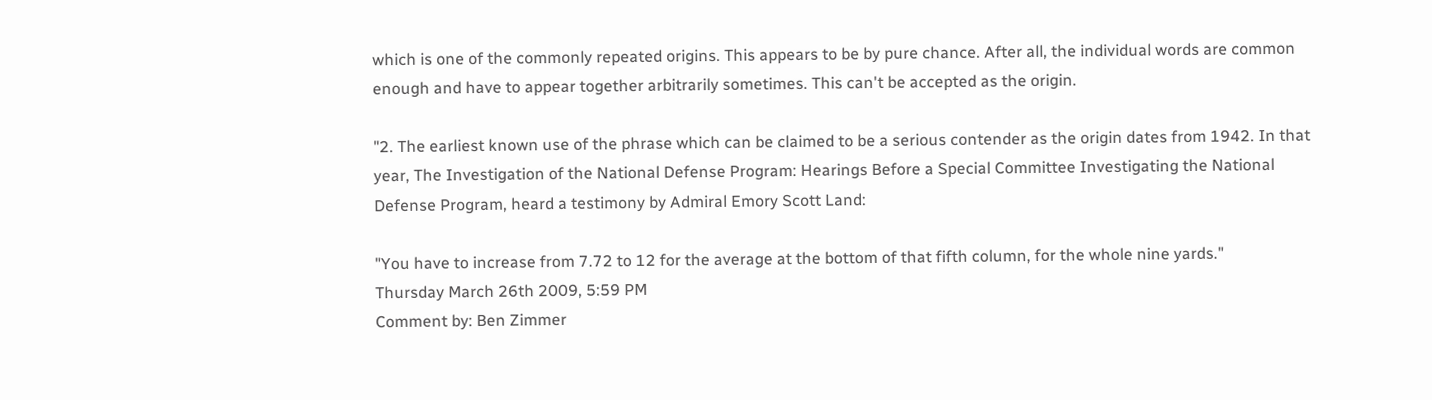which is one of the commonly repeated origins. This appears to be by pure chance. After all, the individual words are common enough and have to appear together arbitrarily sometimes. This can't be accepted as the origin.

"2. The earliest known use of the phrase which can be claimed to be a serious contender as the origin dates from 1942. In that year, The Investigation of the National Defense Program: Hearings Before a Special Committee Investigating the National Defense Program, heard a testimony by Admiral Emory Scott Land:

"You have to increase from 7.72 to 12 for the average at the bottom of that fifth column, for the whole nine yards."
Thursday March 26th 2009, 5:59 PM
Comment by: Ben Zimmer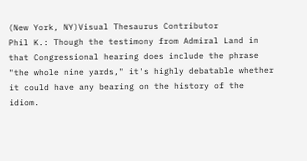(New York, NY)Visual Thesaurus Contributor
Phil K.: Though the testimony from Admiral Land in that Congressional hearing does include the phrase "the whole nine yards," it's highly debatable whether it could have any bearing on the history of the idiom.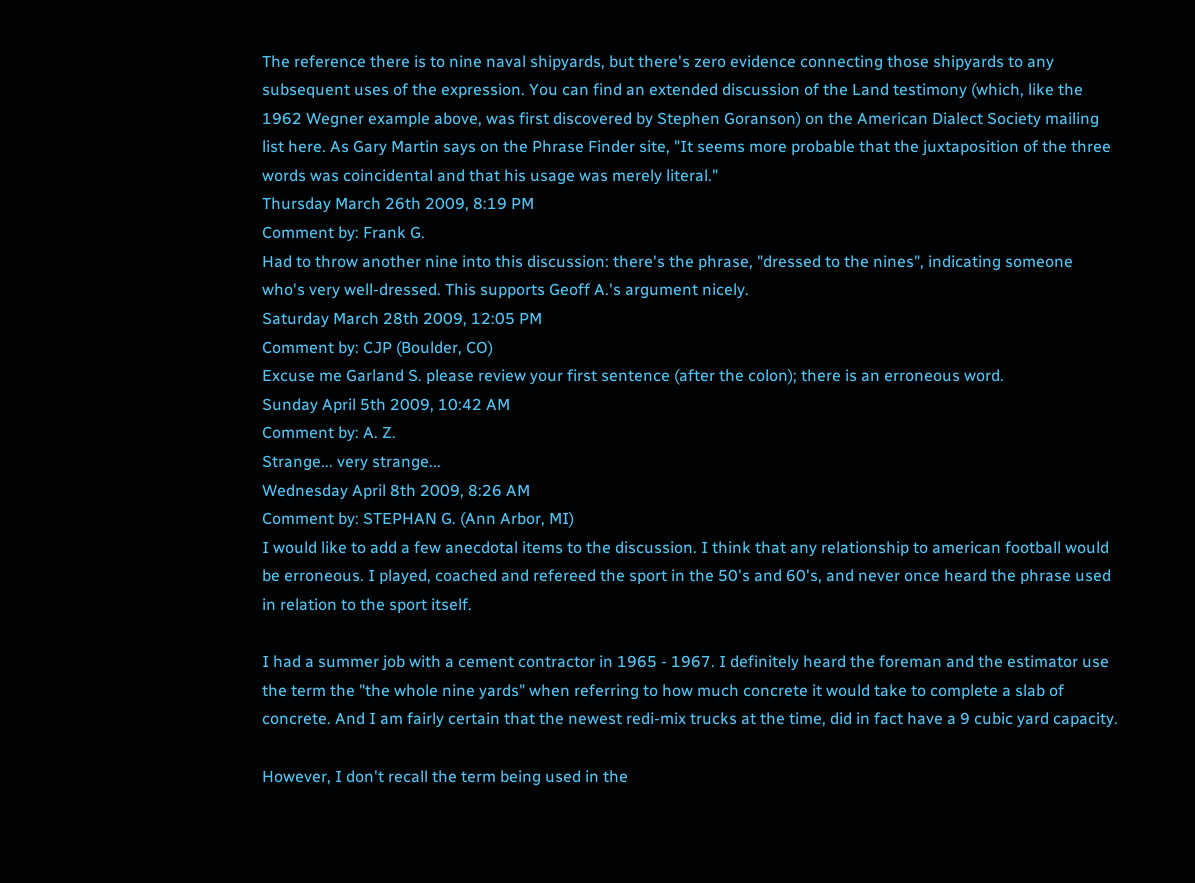The reference there is to nine naval shipyards, but there's zero evidence connecting those shipyards to any subsequent uses of the expression. You can find an extended discussion of the Land testimony (which, like the 1962 Wegner example above, was first discovered by Stephen Goranson) on the American Dialect Society mailing list here. As Gary Martin says on the Phrase Finder site, "It seems more probable that the juxtaposition of the three words was coincidental and that his usage was merely literal."
Thursday March 26th 2009, 8:19 PM
Comment by: Frank G.
Had to throw another nine into this discussion: there's the phrase, "dressed to the nines", indicating someone who's very well-dressed. This supports Geoff A.'s argument nicely.
Saturday March 28th 2009, 12:05 PM
Comment by: CJP (Boulder, CO)
Excuse me Garland S. please review your first sentence (after the colon); there is an erroneous word.
Sunday April 5th 2009, 10:42 AM
Comment by: A. Z.
Strange... very strange...
Wednesday April 8th 2009, 8:26 AM
Comment by: STEPHAN G. (Ann Arbor, MI)
I would like to add a few anecdotal items to the discussion. I think that any relationship to american football would be erroneous. I played, coached and refereed the sport in the 50's and 60's, and never once heard the phrase used in relation to the sport itself.

I had a summer job with a cement contractor in 1965 - 1967. I definitely heard the foreman and the estimator use the term the "the whole nine yards" when referring to how much concrete it would take to complete a slab of concrete. And I am fairly certain that the newest redi-mix trucks at the time, did in fact have a 9 cubic yard capacity.

However, I don't recall the term being used in the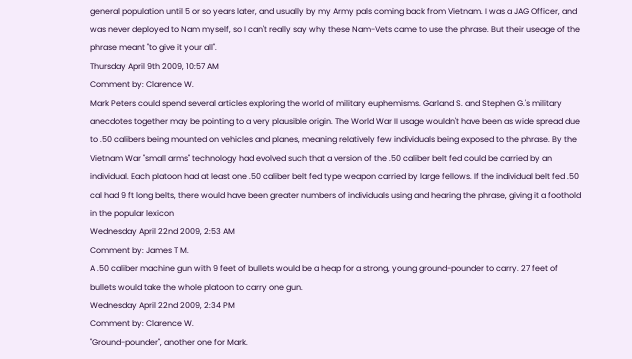general population until 5 or so years later, and usually by my Army pals coming back from Vietnam. I was a JAG Officer, and was never deployed to Nam myself, so I can't really say why these Nam-Vets came to use the phrase. But their useage of the phrase meant "to give it your all".
Thursday April 9th 2009, 10:57 AM
Comment by: Clarence W.
Mark Peters could spend several articles exploring the world of military euphemisms. Garland S. and Stephen G.'s military anecdotes together may be pointing to a very plausible origin. The World War II usage wouldn't have been as wide spread due to .50 calibers being mounted on vehicles and planes, meaning relatively few individuals being exposed to the phrase. By the Vietnam War "small arms" technology had evolved such that a version of the .50 caliber belt fed could be carried by an individual. Each platoon had at least one .50 caliber belt fed type weapon carried by large fellows. If the individual belt fed .50 cal had 9 ft long belts, there would have been greater numbers of individuals using and hearing the phrase, giving it a foothold in the popular lexicon
Wednesday April 22nd 2009, 2:53 AM
Comment by: James T M.
A .50 caliber machine gun with 9 feet of bullets would be a heap for a strong, young ground-pounder to carry. 27 feet of bullets would take the whole platoon to carry one gun.
Wednesday April 22nd 2009, 2:34 PM
Comment by: Clarence W.
"Ground-pounder", another one for Mark.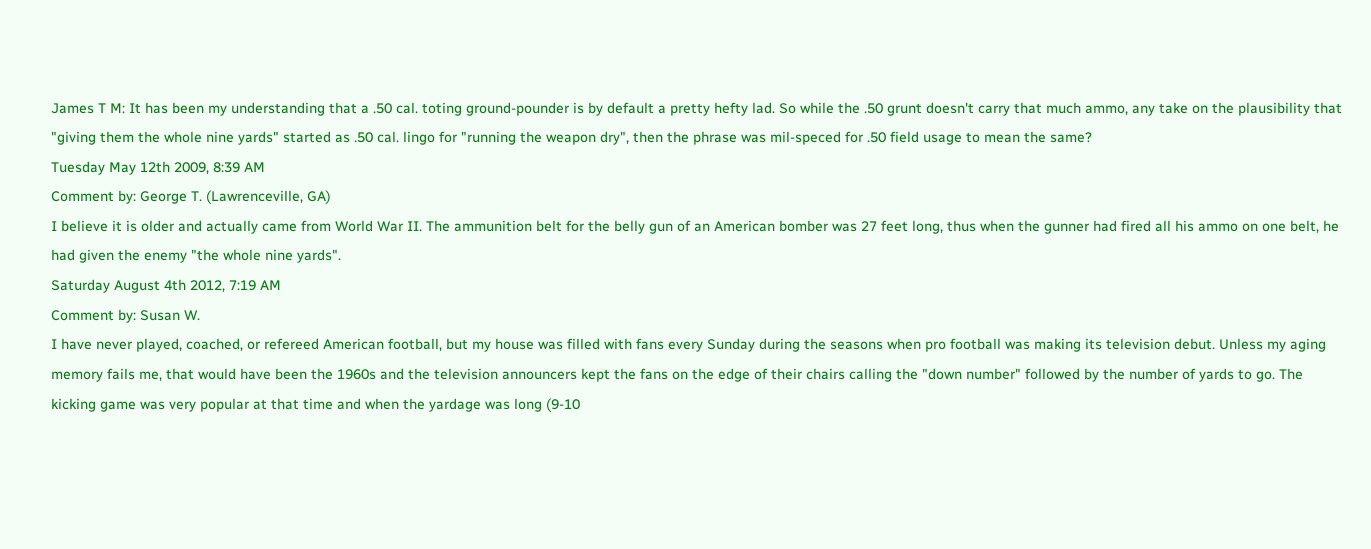James T M: It has been my understanding that a .50 cal. toting ground-pounder is by default a pretty hefty lad. So while the .50 grunt doesn't carry that much ammo, any take on the plausibility that "giving them the whole nine yards" started as .50 cal. lingo for "running the weapon dry", then the phrase was mil-speced for .50 field usage to mean the same?
Tuesday May 12th 2009, 8:39 AM
Comment by: George T. (Lawrenceville, GA)
I believe it is older and actually came from World War II. The ammunition belt for the belly gun of an American bomber was 27 feet long, thus when the gunner had fired all his ammo on one belt, he had given the enemy "the whole nine yards".
Saturday August 4th 2012, 7:19 AM
Comment by: Susan W.
I have never played, coached, or refereed American football, but my house was filled with fans every Sunday during the seasons when pro football was making its television debut. Unless my aging memory fails me, that would have been the 1960s and the television announcers kept the fans on the edge of their chairs calling the "down number" followed by the number of yards to go. The kicking game was very popular at that time and when the yardage was long (9-10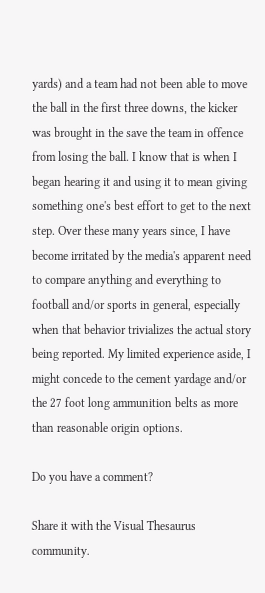yards) and a team had not been able to move the ball in the first three downs, the kicker was brought in the save the team in offence from losing the ball. I know that is when I began hearing it and using it to mean giving something one's best effort to get to the next step. Over these many years since, I have become irritated by the media's apparent need to compare anything and everything to football and/or sports in general, especially when that behavior trivializes the actual story being reported. My limited experience aside, I might concede to the cement yardage and/or the 27 foot long ammunition belts as more than reasonable origin options.

Do you have a comment?

Share it with the Visual Thesaurus community.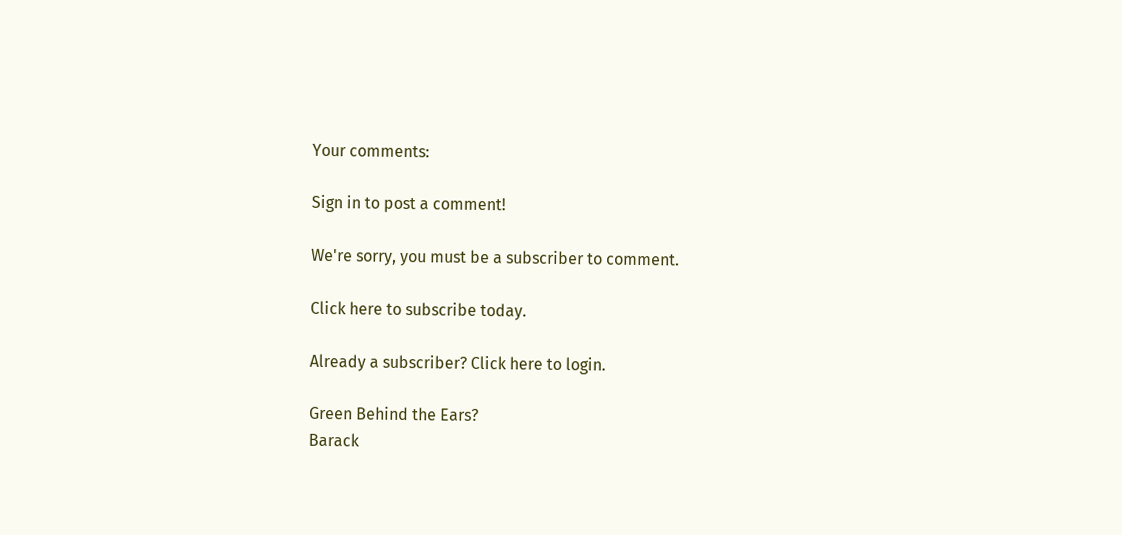Your comments:

Sign in to post a comment!

We're sorry, you must be a subscriber to comment.

Click here to subscribe today.

Already a subscriber? Click here to login.

Green Behind the Ears?
Barack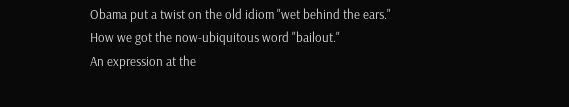Obama put a twist on the old idiom "wet behind the ears."
How we got the now-ubiquitous word "bailout."
An expression at the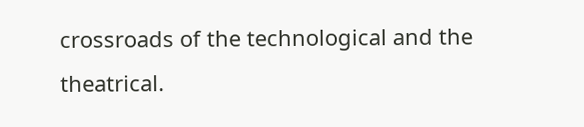crossroads of the technological and the theatrical.